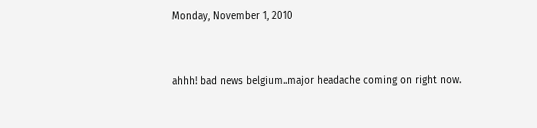Monday, November 1, 2010


ahhh! bad news belgium..major headache coming on right now.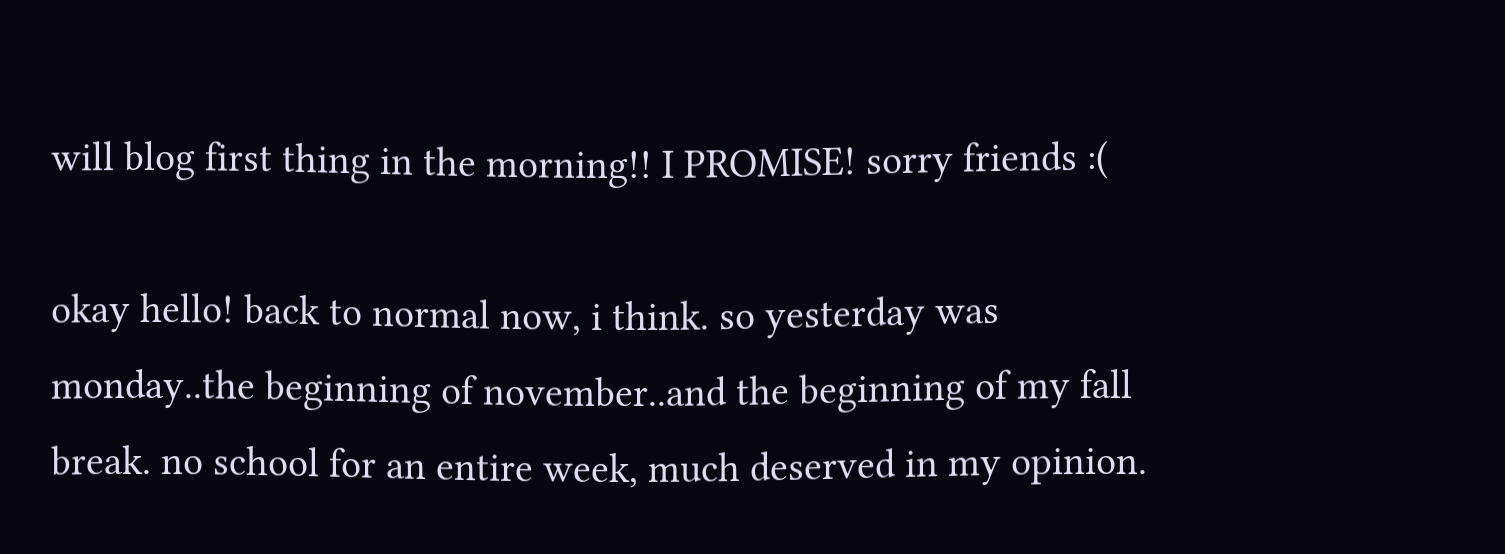will blog first thing in the morning!! I PROMISE! sorry friends :(

okay hello! back to normal now, i think. so yesterday was monday..the beginning of november..and the beginning of my fall break. no school for an entire week, much deserved in my opinion.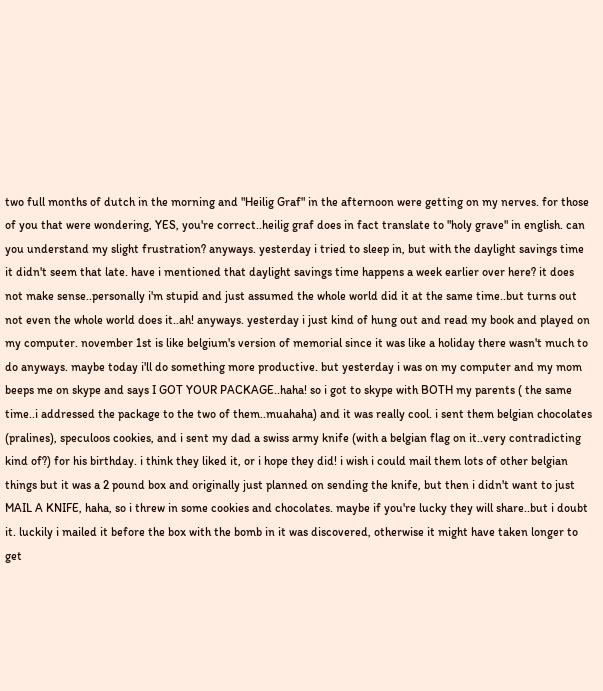two full months of dutch in the morning and "Heilig Graf" in the afternoon were getting on my nerves. for those of you that were wondering, YES, you're correct..heilig graf does in fact translate to "holy grave" in english. can you understand my slight frustration? anyways. yesterday i tried to sleep in, but with the daylight savings time it didn't seem that late. have i mentioned that daylight savings time happens a week earlier over here? it does not make sense..personally i'm stupid and just assumed the whole world did it at the same time..but turns out not even the whole world does it..ah! anyways. yesterday i just kind of hung out and read my book and played on my computer. november 1st is like belgium's version of memorial since it was like a holiday there wasn't much to do anyways. maybe today i'll do something more productive. but yesterday i was on my computer and my mom beeps me on skype and says I GOT YOUR PACKAGE..haha! so i got to skype with BOTH my parents ( the same time..i addressed the package to the two of them..muahaha) and it was really cool. i sent them belgian chocolates (pralines), speculoos cookies, and i sent my dad a swiss army knife (with a belgian flag on it..very contradicting kind of?) for his birthday. i think they liked it, or i hope they did! i wish i could mail them lots of other belgian things but it was a 2 pound box and originally just planned on sending the knife, but then i didn't want to just MAIL A KNIFE, haha, so i threw in some cookies and chocolates. maybe if you're lucky they will share..but i doubt it. luckily i mailed it before the box with the bomb in it was discovered, otherwise it might have taken longer to get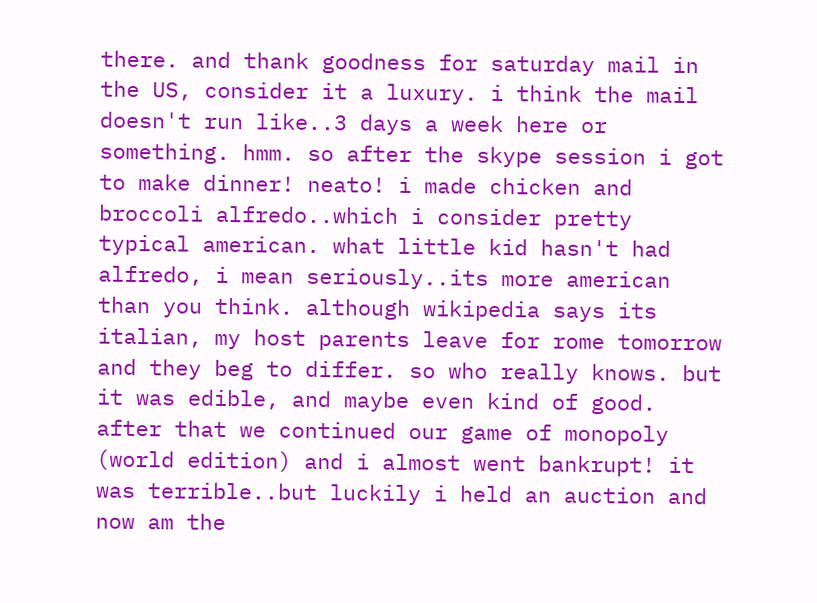there. and thank goodness for saturday mail in the US, consider it a luxury. i think the mail doesn't run like..3 days a week here or something. hmm. so after the skype session i got to make dinner! neato! i made chicken and broccoli alfredo..which i consider pretty typical american. what little kid hasn't had alfredo, i mean seriously..its more american than you think. although wikipedia says its italian, my host parents leave for rome tomorrow and they beg to differ. so who really knows. but it was edible, and maybe even kind of good. after that we continued our game of monopoly (world edition) and i almost went bankrupt! it was terrible..but luckily i held an auction and now am the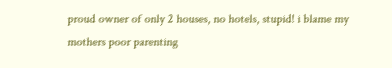proud owner of only 2 houses, no hotels, stupid! i blame my mothers poor parenting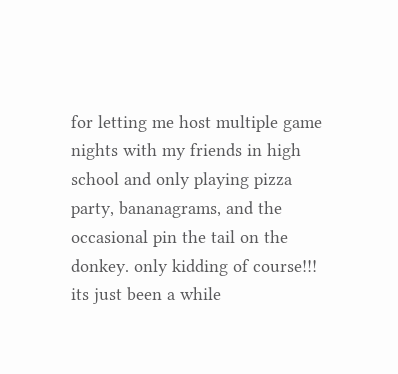for letting me host multiple game nights with my friends in high school and only playing pizza party, bananagrams, and the occasional pin the tail on the donkey. only kidding of course!!! its just been a while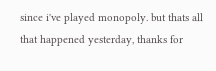since i've played monopoly. but thats all that happened yesterday, thanks for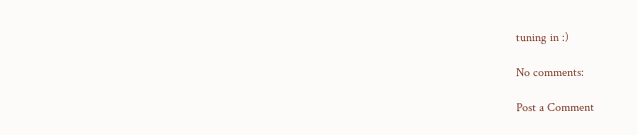tuning in :)

No comments:

Post a Comment